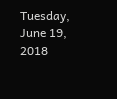Tuesday, June 19, 2018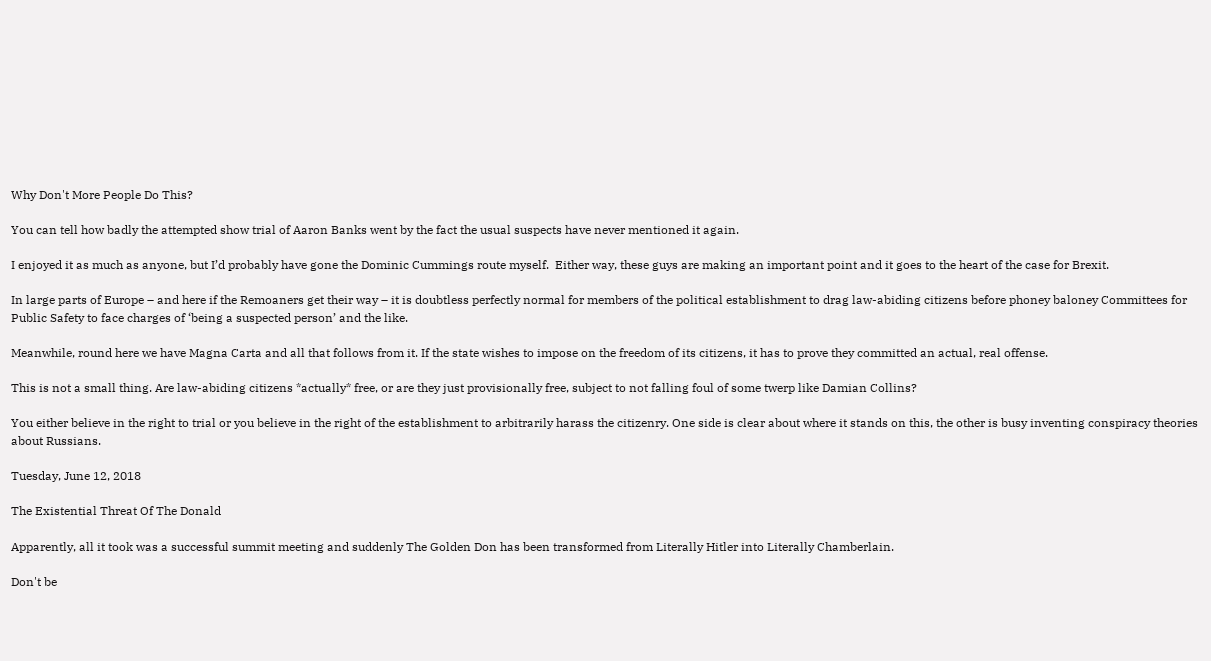Why Don't More People Do This?

You can tell how badly the attempted show trial of Aaron Banks went by the fact the usual suspects have never mentioned it again.

I enjoyed it as much as anyone, but I’d probably have gone the Dominic Cummings route myself.  Either way, these guys are making an important point and it goes to the heart of the case for Brexit.

In large parts of Europe – and here if the Remoaners get their way – it is doubtless perfectly normal for members of the political establishment to drag law-abiding citizens before phoney baloney Committees for Public Safety to face charges of ‘being a suspected person’ and the like.

Meanwhile, round here we have Magna Carta and all that follows from it. If the state wishes to impose on the freedom of its citizens, it has to prove they committed an actual, real offense.

This is not a small thing. Are law-abiding citizens *actually* free, or are they just provisionally free, subject to not falling foul of some twerp like Damian Collins?

You either believe in the right to trial or you believe in the right of the establishment to arbitrarily harass the citizenry. One side is clear about where it stands on this, the other is busy inventing conspiracy theories about Russians.

Tuesday, June 12, 2018

The Existential Threat Of The Donald

Apparently, all it took was a successful summit meeting and suddenly The Golden Don has been transformed from Literally Hitler into Literally Chamberlain.

Don't be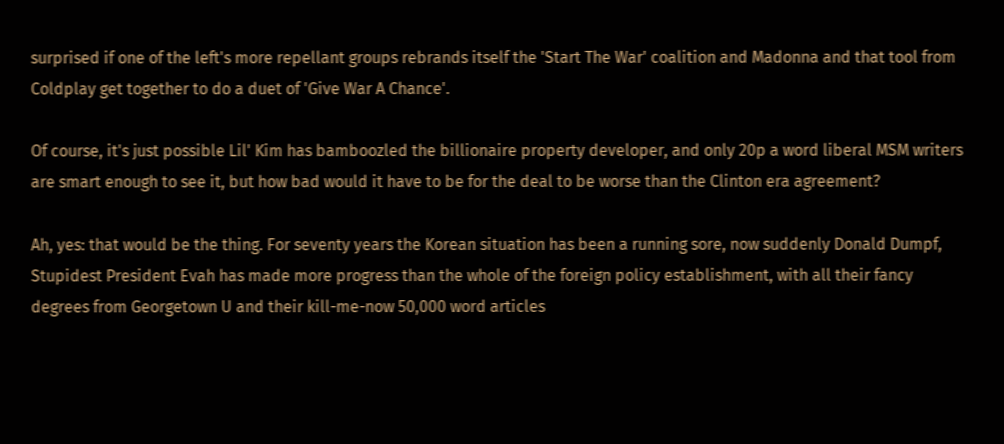surprised if one of the left's more repellant groups rebrands itself the 'Start The War' coalition and Madonna and that tool from Coldplay get together to do a duet of 'Give War A Chance'.

Of course, it's just possible Lil' Kim has bamboozled the billionaire property developer, and only 20p a word liberal MSM writers are smart enough to see it, but how bad would it have to be for the deal to be worse than the Clinton era agreement?

Ah, yes: that would be the thing. For seventy years the Korean situation has been a running sore, now suddenly Donald Dumpf, Stupidest President Evah has made more progress than the whole of the foreign policy establishment, with all their fancy degrees from Georgetown U and their kill-me-now 50,000 word articles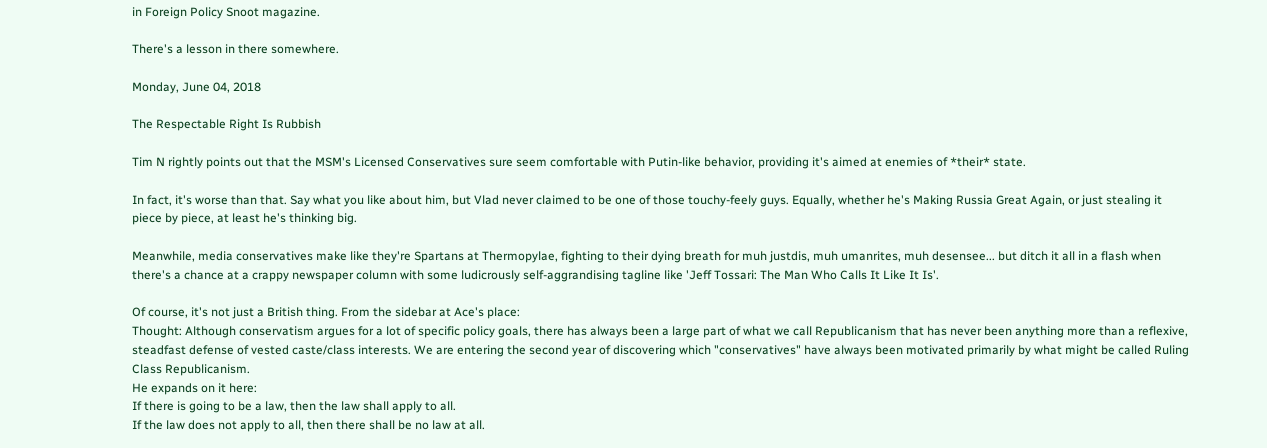in Foreign Policy Snoot magazine.

There's a lesson in there somewhere.

Monday, June 04, 2018

The Respectable Right Is Rubbish

Tim N rightly points out that the MSM's Licensed Conservatives sure seem comfortable with Putin-like behavior, providing it's aimed at enemies of *their* state.

In fact, it's worse than that. Say what you like about him, but Vlad never claimed to be one of those touchy-feely guys. Equally, whether he's Making Russia Great Again, or just stealing it piece by piece, at least he's thinking big.

Meanwhile, media conservatives make like they're Spartans at Thermopylae, fighting to their dying breath for muh justdis, muh umanrites, muh desensee... but ditch it all in a flash when there's a chance at a crappy newspaper column with some ludicrously self-aggrandising tagline like 'Jeff Tossari: The Man Who Calls It Like It Is'.

Of course, it's not just a British thing. From the sidebar at Ace's place:
Thought: Although conservatism argues for a lot of specific policy goals, there has always been a large part of what we call Republicanism that has never been anything more than a reflexive, steadfast defense of vested caste/class interests. We are entering the second year of discovering which "conservatives" have always been motivated primarily by what might be called Ruling Class Republicanism.
He expands on it here:
If there is going to be a law, then the law shall apply to all.
If the law does not apply to all, then there shall be no law at all.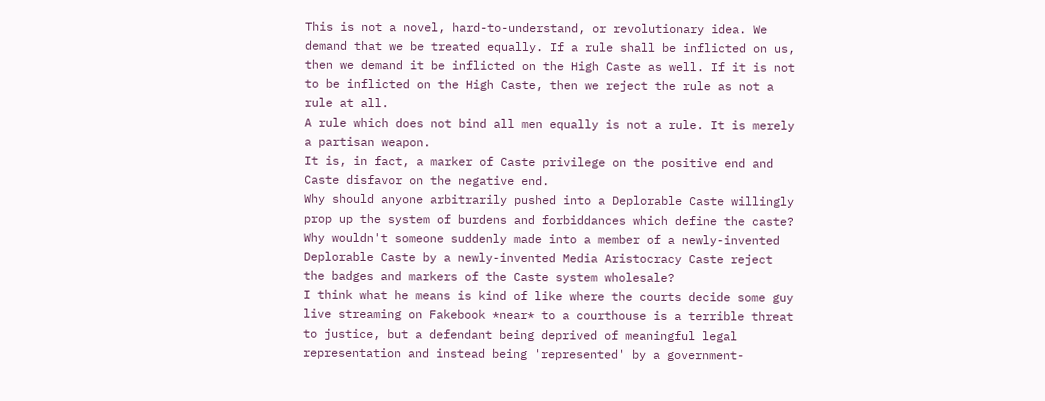This is not a novel, hard-to-understand, or revolutionary idea. We demand that we be treated equally. If a rule shall be inflicted on us, then we demand it be inflicted on the High Caste as well. If it is not to be inflicted on the High Caste, then we reject the rule as not a rule at all.
A rule which does not bind all men equally is not a rule. It is merely a partisan weapon.
It is, in fact, a marker of Caste privilege on the positive end and Caste disfavor on the negative end.
Why should anyone arbitrarily pushed into a Deplorable Caste willingly prop up the system of burdens and forbiddances which define the caste? Why wouldn't someone suddenly made into a member of a newly-invented Deplorable Caste by a newly-invented Media Aristocracy Caste reject the badges and markers of the Caste system wholesale?
I think what he means is kind of like where the courts decide some guy live streaming on Fakebook *near* to a courthouse is a terrible threat to justice, but a defendant being deprived of meaningful legal representation and instead being 'represented' by a government-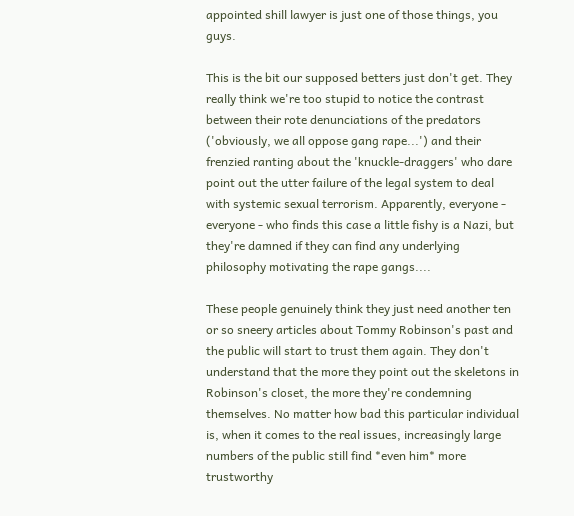appointed shill lawyer is just one of those things, you guys.

This is the bit our supposed betters just don't get. They really think we're too stupid to notice the contrast between their rote denunciations of the predators ('obviously, we all oppose gang rape...') and their frenzied ranting about the 'knuckle-draggers' who dare point out the utter failure of the legal system to deal with systemic sexual terrorism. Apparently, everyone - everyone - who finds this case a little fishy is a Nazi, but they're damned if they can find any underlying philosophy motivating the rape gangs....

These people genuinely think they just need another ten or so sneery articles about Tommy Robinson's past and the public will start to trust them again. They don't understand that the more they point out the skeletons in Robinson's closet, the more they're condemning themselves. No matter how bad this particular individual is, when it comes to the real issues, increasingly large numbers of the public still find *even him* more trustworthy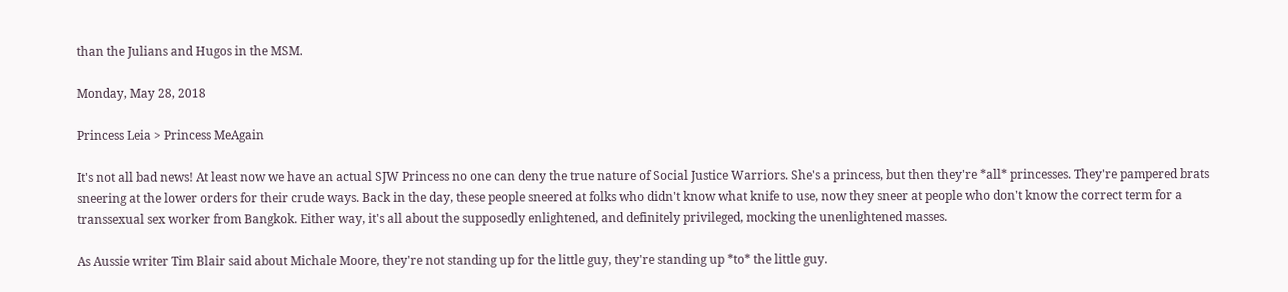than the Julians and Hugos in the MSM.

Monday, May 28, 2018

Princess Leia > Princess MeAgain

It's not all bad news! At least now we have an actual SJW Princess no one can deny the true nature of Social Justice Warriors. She's a princess, but then they're *all* princesses. They're pampered brats sneering at the lower orders for their crude ways. Back in the day, these people sneered at folks who didn't know what knife to use, now they sneer at people who don't know the correct term for a transsexual sex worker from Bangkok. Either way, it's all about the supposedly enlightened, and definitely privileged, mocking the unenlightened masses.

As Aussie writer Tim Blair said about Michale Moore, they're not standing up for the little guy, they're standing up *to* the little guy.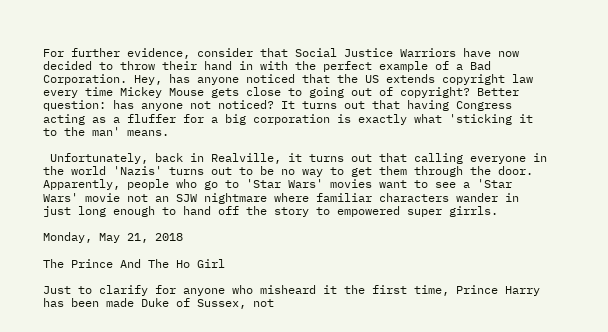For further evidence, consider that Social Justice Warriors have now decided to throw their hand in with the perfect example of a Bad Corporation. Hey, has anyone noticed that the US extends copyright law every time Mickey Mouse gets close to going out of copyright? Better question: has anyone not noticed? It turns out that having Congress acting as a fluffer for a big corporation is exactly what 'sticking it to the man' means.

 Unfortunately, back in Realville, it turns out that calling everyone in the world 'Nazis' turns out to be no way to get them through the door. Apparently, people who go to 'Star Wars' movies want to see a 'Star Wars' movie not an SJW nightmare where familiar characters wander in just long enough to hand off the story to empowered super girrls.

Monday, May 21, 2018

The Prince And The Ho Girl

Just to clarify for anyone who misheard it the first time, Prince Harry has been made Duke of Sussex, not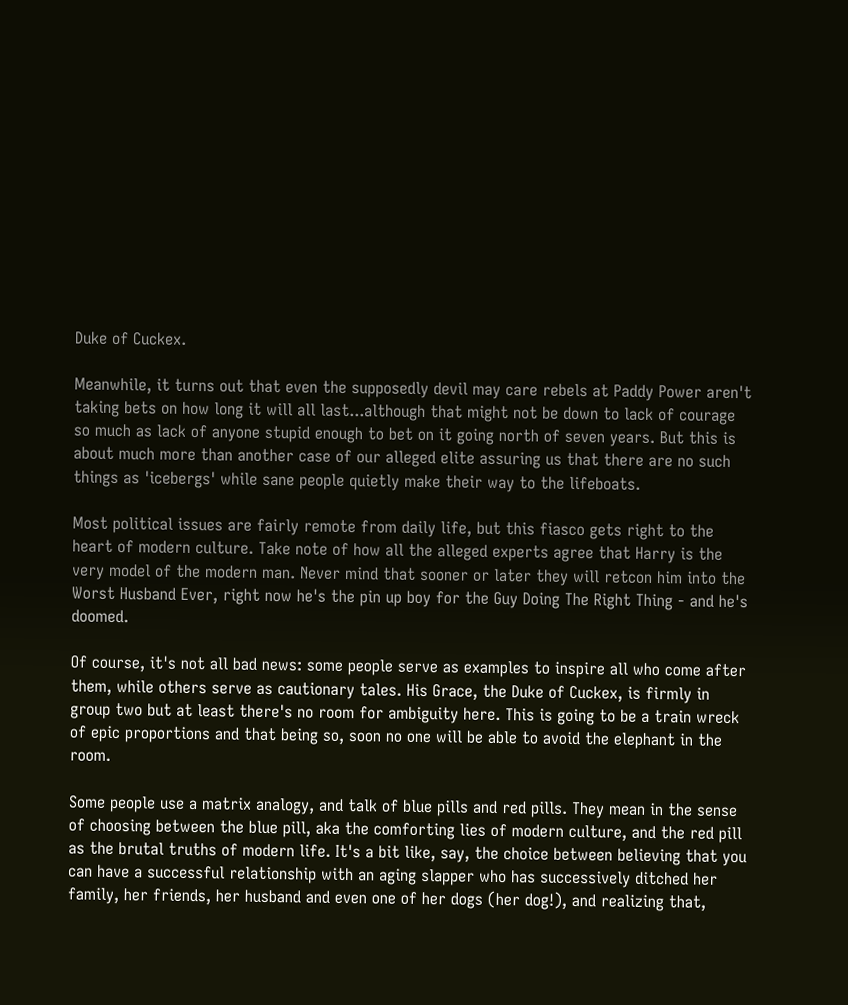Duke of Cuckex.

Meanwhile, it turns out that even the supposedly devil may care rebels at Paddy Power aren't taking bets on how long it will all last...although that might not be down to lack of courage so much as lack of anyone stupid enough to bet on it going north of seven years. But this is about much more than another case of our alleged elite assuring us that there are no such things as 'icebergs' while sane people quietly make their way to the lifeboats.

Most political issues are fairly remote from daily life, but this fiasco gets right to the heart of modern culture. Take note of how all the alleged experts agree that Harry is the very model of the modern man. Never mind that sooner or later they will retcon him into the Worst Husband Ever, right now he's the pin up boy for the Guy Doing The Right Thing - and he's doomed.

Of course, it's not all bad news: some people serve as examples to inspire all who come after them, while others serve as cautionary tales. His Grace, the Duke of Cuckex, is firmly in group two but at least there's no room for ambiguity here. This is going to be a train wreck of epic proportions and that being so, soon no one will be able to avoid the elephant in the room.

Some people use a matrix analogy, and talk of blue pills and red pills. They mean in the sense of choosing between the blue pill, aka the comforting lies of modern culture, and the red pill as the brutal truths of modern life. It's a bit like, say, the choice between believing that you can have a successful relationship with an aging slapper who has successively ditched her family, her friends, her husband and even one of her dogs (her dog!), and realizing that,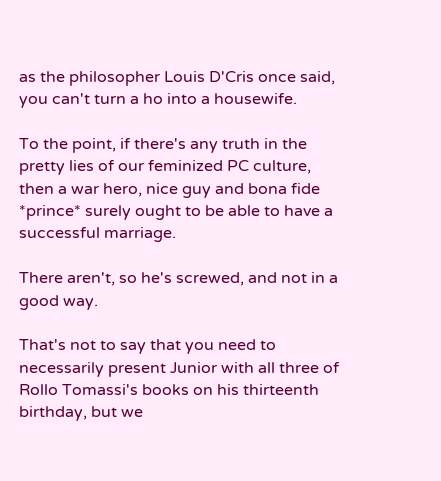as the philosopher Louis D'Cris once said, you can't turn a ho into a housewife.

To the point, if there's any truth in the pretty lies of our feminized PC culture, then a war hero, nice guy and bona fide *prince* surely ought to be able to have a successful marriage.

There aren't, so he's screwed, and not in a good way.

That's not to say that you need to necessarily present Junior with all three of Rollo Tomassi's books on his thirteenth birthday, but we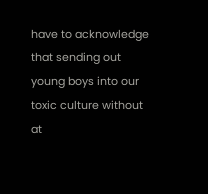have to acknowledge that sending out young boys into our toxic culture without at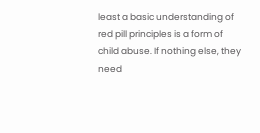least a basic understanding of red pill principles is a form of child abuse. If nothing else, they need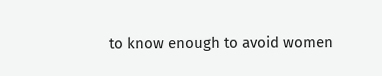to know enough to avoid women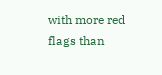with more red flags than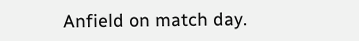Anfield on match day.